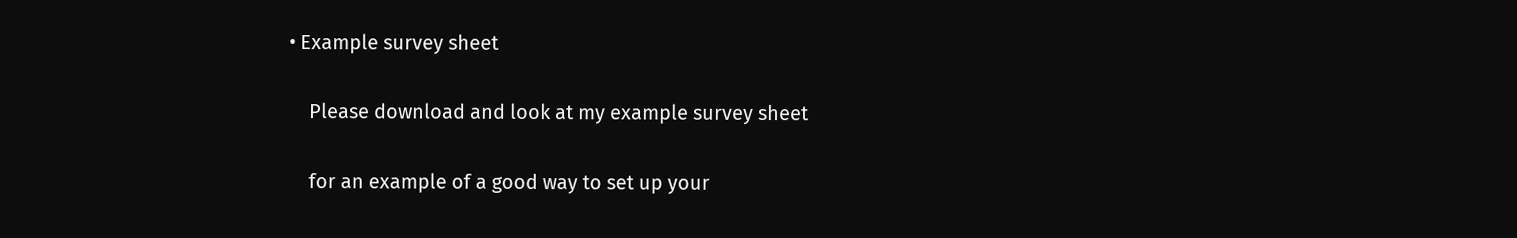• Example survey sheet

    Please download and look at my example survey sheet

    for an example of a good way to set up your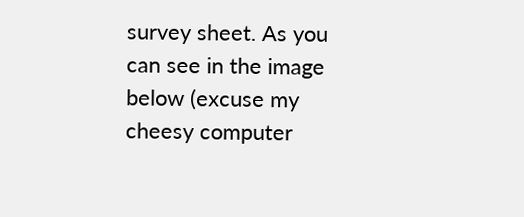survey sheet. As you can see in the image below (excuse my cheesy computer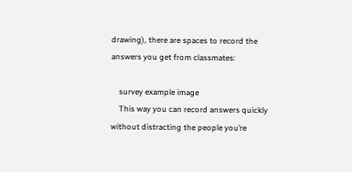drawing), there are spaces to record the answers you get from classmates:

    survey example image
    This way you can record answers quickly without distracting the people you’re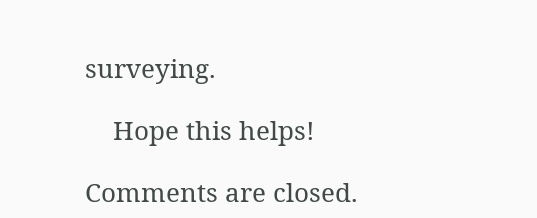surveying.

    Hope this helps!

Comments are closed.